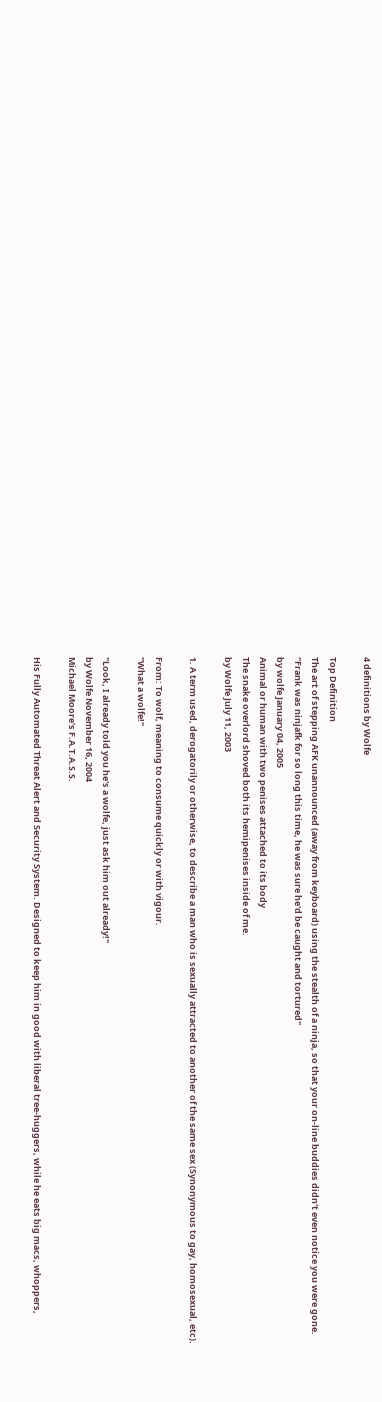4 definitions by Wolfe

Top Definition
The art of stepping AFK unannounced (away from keyboard) using the stealth of a ninja, so that your on-line buddies didn't even notice you were gone.
"Frank was ninjafk for so long this time, he was sure he'd be caught and tortured"
by wolfe January 04, 2005
Animal or human with two penises attached to its body
The snake overlord shoved both its hemipenises inside of me.
by Wolfe July 11, 2003

1. A term used, derogatorily or otherwise, to describe a man who is sexually attracted to another of the same sex (Synonymous to gay, homosexual, etc).

From: To wolf, meaning to consume quickly or with vigour.
"What a wolfe!"

"Look, I already told you he's a wolfe, just ask him out already!"
by Wolfe November 16, 2004
Michael Moore's F.A.T.A.S.S.

His Fully Automated Threat Alert and Security System. Designed to keep him in good with liberal tree-huggers, while he eats big macs, whoppers,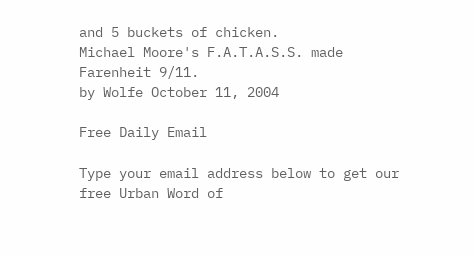and 5 buckets of chicken.
Michael Moore's F.A.T.A.S.S. made Farenheit 9/11.
by Wolfe October 11, 2004

Free Daily Email

Type your email address below to get our free Urban Word of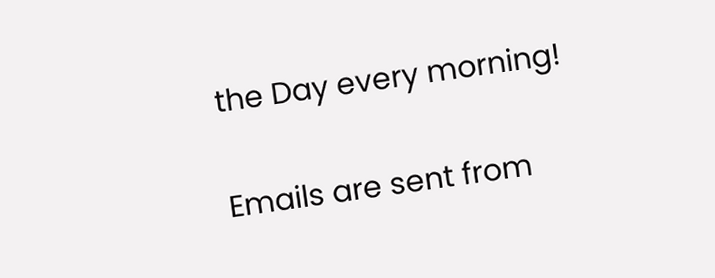the Day every morning!

Emails are sent from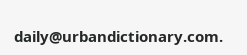daily@urbandictionary.com.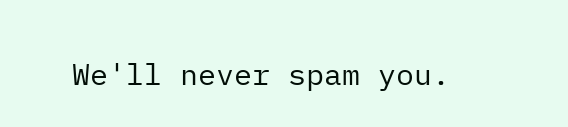We'll never spam you.